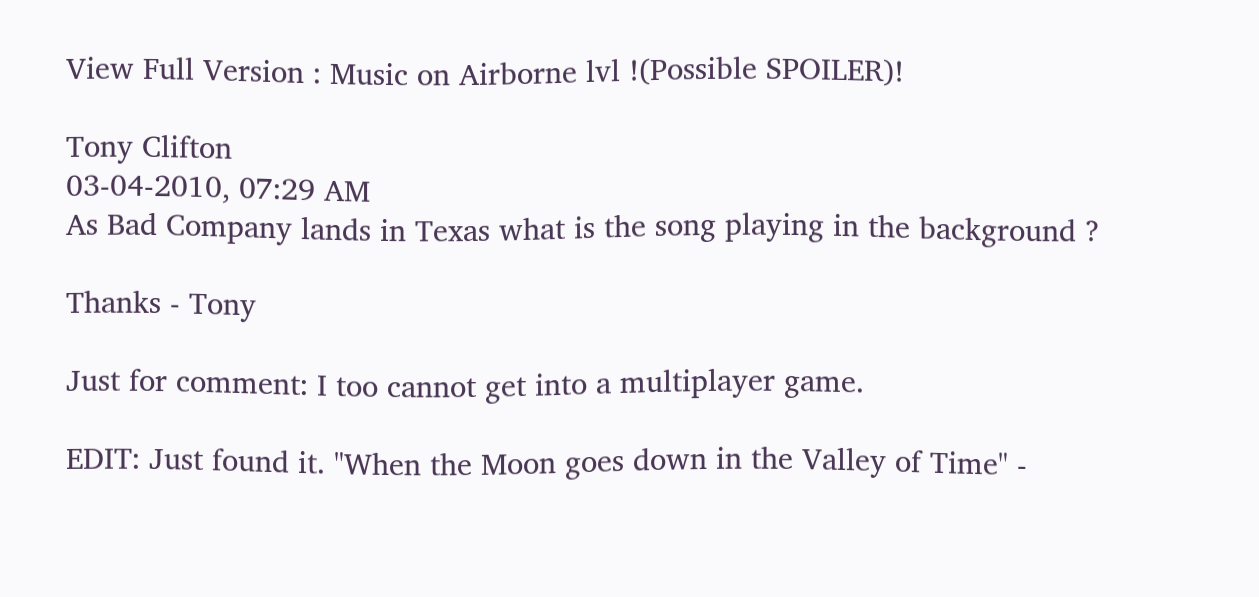View Full Version : Music on Airborne lvl !(Possible SPOILER)!

Tony Clifton
03-04-2010, 07:29 AM
As Bad Company lands in Texas what is the song playing in the background ?

Thanks - Tony

Just for comment: I too cannot get into a multiplayer game.

EDIT: Just found it. "When the Moon goes down in the Valley of Time" -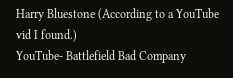Harry Bluestone (According to a YouTube vid I found.)
YouTube- Battlefield Bad Company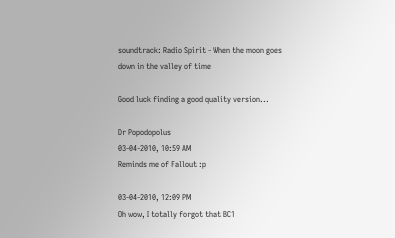soundtrack: Radio Spirit - When the moon goes down in the valley of time

Good luck finding a good quality version...

Dr Popodopolus
03-04-2010, 10:59 AM
Reminds me of Fallout :p

03-04-2010, 12:09 PM
Oh wow, I totally forgot that BC1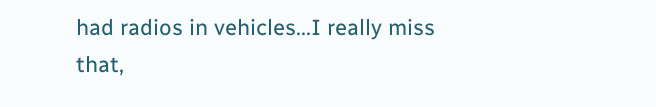had radios in vehicles...I really miss that,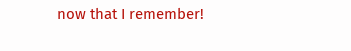now that I remember!